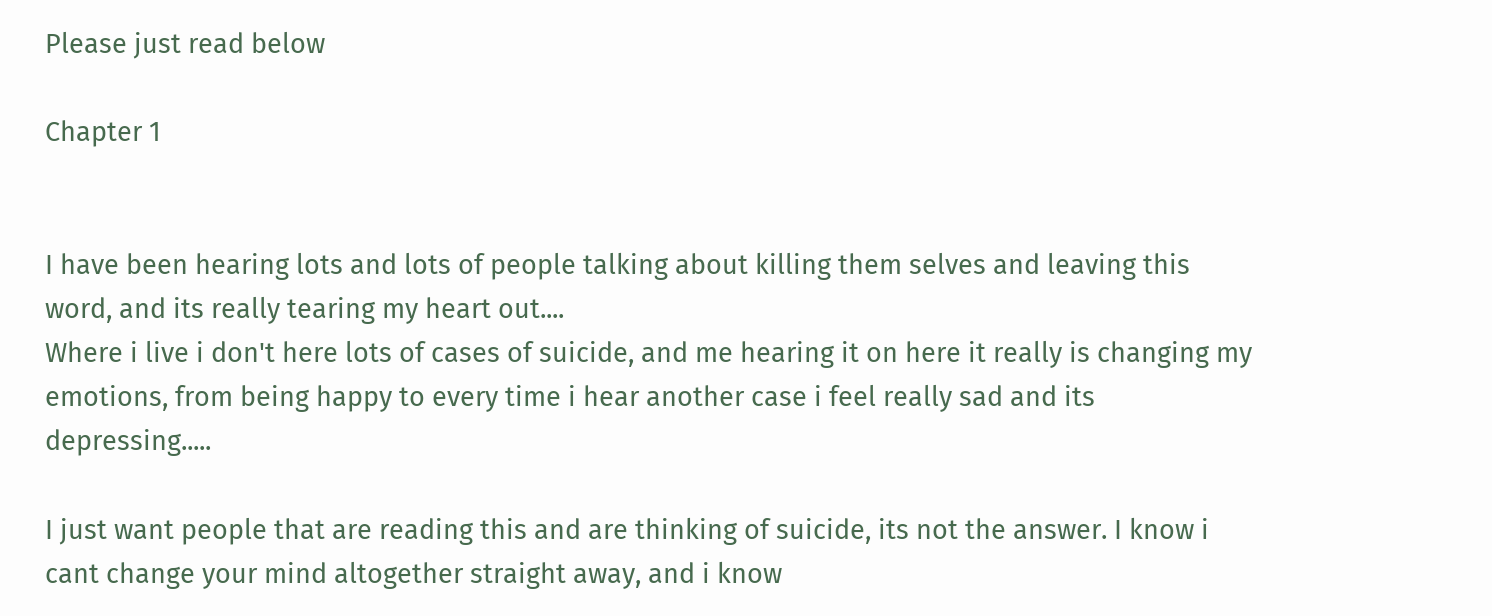Please just read below

Chapter 1


I have been hearing lots and lots of people talking about killing them selves and leaving this word, and its really tearing my heart out....
Where i live i don't here lots of cases of suicide, and me hearing it on here it really is changing my emotions, from being happy to every time i hear another case i feel really sad and its depressing.....

I just want people that are reading this and are thinking of suicide, its not the answer. I know i cant change your mind altogether straight away, and i know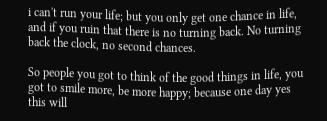i can't run your life; but you only get one chance in life, and if you ruin that there is no turning back. No turning back the clock, no second chances.

So people you got to think of the good things in life, you got to smile more, be more happy; because one day yes this will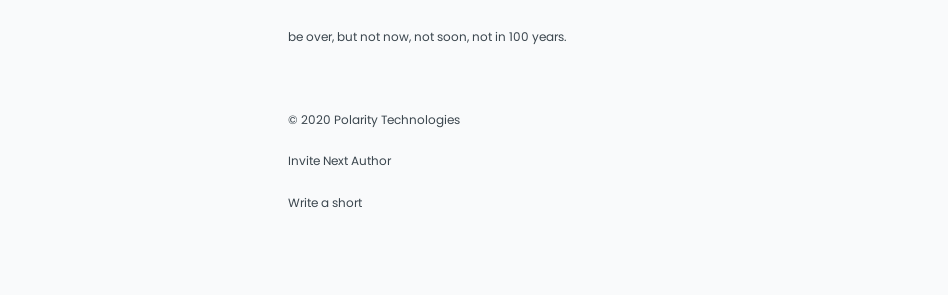be over, but not now, not soon, not in 100 years.



© 2020 Polarity Technologies

Invite Next Author

Write a short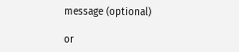message (optional)

or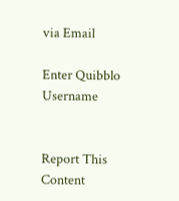via Email

Enter Quibblo Username


Report This Content